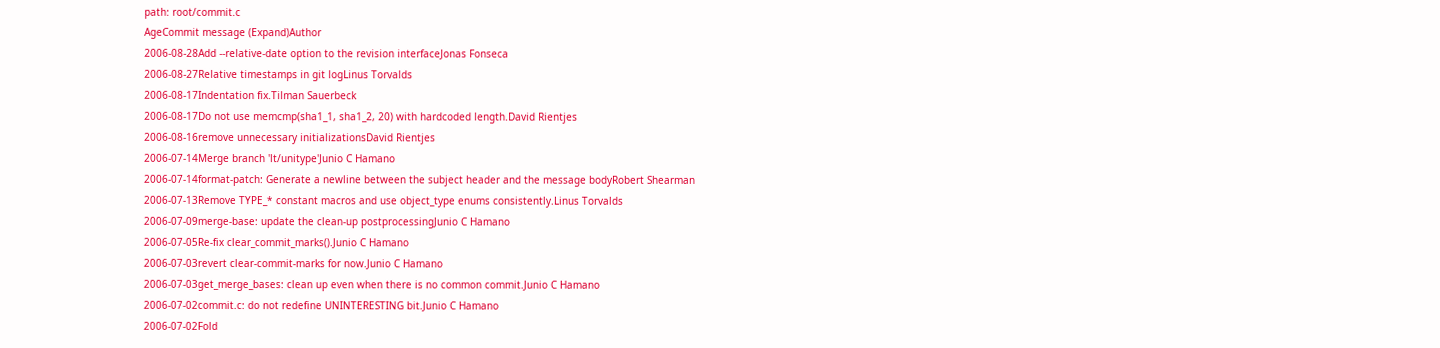path: root/commit.c
AgeCommit message (Expand)Author
2006-08-28Add --relative-date option to the revision interfaceJonas Fonseca
2006-08-27Relative timestamps in git logLinus Torvalds
2006-08-17Indentation fix.Tilman Sauerbeck
2006-08-17Do not use memcmp(sha1_1, sha1_2, 20) with hardcoded length.David Rientjes
2006-08-16remove unnecessary initializationsDavid Rientjes
2006-07-14Merge branch 'lt/unitype'Junio C Hamano
2006-07-14format-patch: Generate a newline between the subject header and the message bodyRobert Shearman
2006-07-13Remove TYPE_* constant macros and use object_type enums consistently.Linus Torvalds
2006-07-09merge-base: update the clean-up postprocessingJunio C Hamano
2006-07-05Re-fix clear_commit_marks().Junio C Hamano
2006-07-03revert clear-commit-marks for now.Junio C Hamano
2006-07-03get_merge_bases: clean up even when there is no common commit.Junio C Hamano
2006-07-02commit.c: do not redefine UNINTERESTING bit.Junio C Hamano
2006-07-02Fold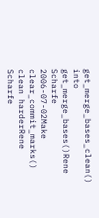get_merge_bases_clean() into get_merge_bases()Rene Scharfe
2006-07-02Make clear_commit_marks() clean harderRene Scharfe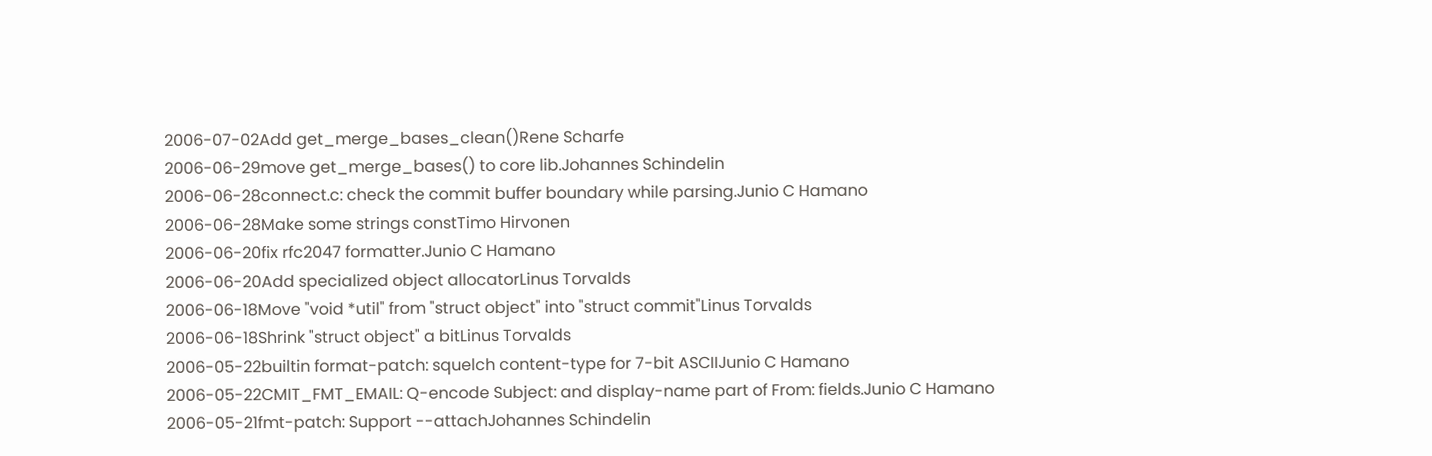2006-07-02Add get_merge_bases_clean()Rene Scharfe
2006-06-29move get_merge_bases() to core lib.Johannes Schindelin
2006-06-28connect.c: check the commit buffer boundary while parsing.Junio C Hamano
2006-06-28Make some strings constTimo Hirvonen
2006-06-20fix rfc2047 formatter.Junio C Hamano
2006-06-20Add specialized object allocatorLinus Torvalds
2006-06-18Move "void *util" from "struct object" into "struct commit"Linus Torvalds
2006-06-18Shrink "struct object" a bitLinus Torvalds
2006-05-22builtin format-patch: squelch content-type for 7-bit ASCIIJunio C Hamano
2006-05-22CMIT_FMT_EMAIL: Q-encode Subject: and display-name part of From: fields.Junio C Hamano
2006-05-21fmt-patch: Support --attachJohannes Schindelin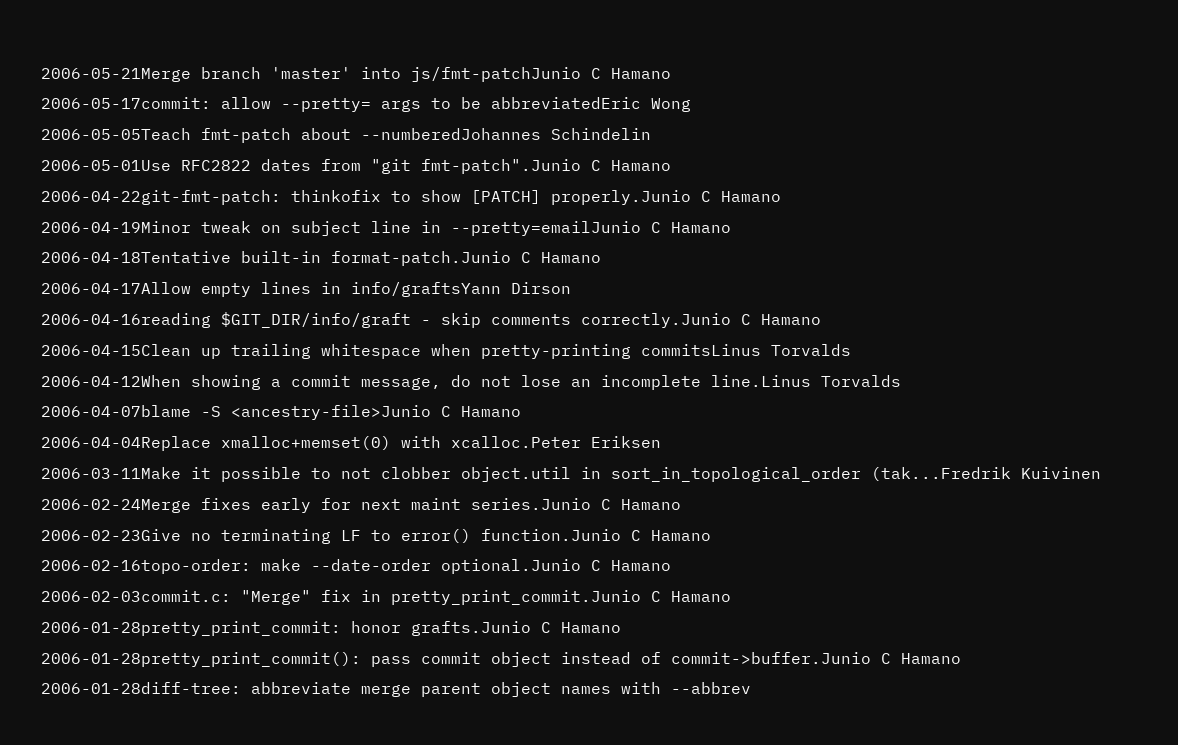2006-05-21Merge branch 'master' into js/fmt-patchJunio C Hamano
2006-05-17commit: allow --pretty= args to be abbreviatedEric Wong
2006-05-05Teach fmt-patch about --numberedJohannes Schindelin
2006-05-01Use RFC2822 dates from "git fmt-patch".Junio C Hamano
2006-04-22git-fmt-patch: thinkofix to show [PATCH] properly.Junio C Hamano
2006-04-19Minor tweak on subject line in --pretty=emailJunio C Hamano
2006-04-18Tentative built-in format-patch.Junio C Hamano
2006-04-17Allow empty lines in info/graftsYann Dirson
2006-04-16reading $GIT_DIR/info/graft - skip comments correctly.Junio C Hamano
2006-04-15Clean up trailing whitespace when pretty-printing commitsLinus Torvalds
2006-04-12When showing a commit message, do not lose an incomplete line.Linus Torvalds
2006-04-07blame -S <ancestry-file>Junio C Hamano
2006-04-04Replace xmalloc+memset(0) with xcalloc.Peter Eriksen
2006-03-11Make it possible to not clobber object.util in sort_in_topological_order (tak...Fredrik Kuivinen
2006-02-24Merge fixes early for next maint series.Junio C Hamano
2006-02-23Give no terminating LF to error() function.Junio C Hamano
2006-02-16topo-order: make --date-order optional.Junio C Hamano
2006-02-03commit.c: "Merge" fix in pretty_print_commit.Junio C Hamano
2006-01-28pretty_print_commit: honor grafts.Junio C Hamano
2006-01-28pretty_print_commit(): pass commit object instead of commit->buffer.Junio C Hamano
2006-01-28diff-tree: abbreviate merge parent object names with --abbrev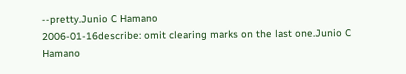--pretty.Junio C Hamano
2006-01-16describe: omit clearing marks on the last one.Junio C Hamano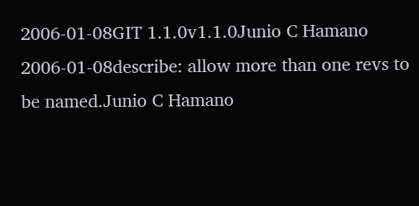2006-01-08GIT 1.1.0v1.1.0Junio C Hamano
2006-01-08describe: allow more than one revs to be named.Junio C Hamano